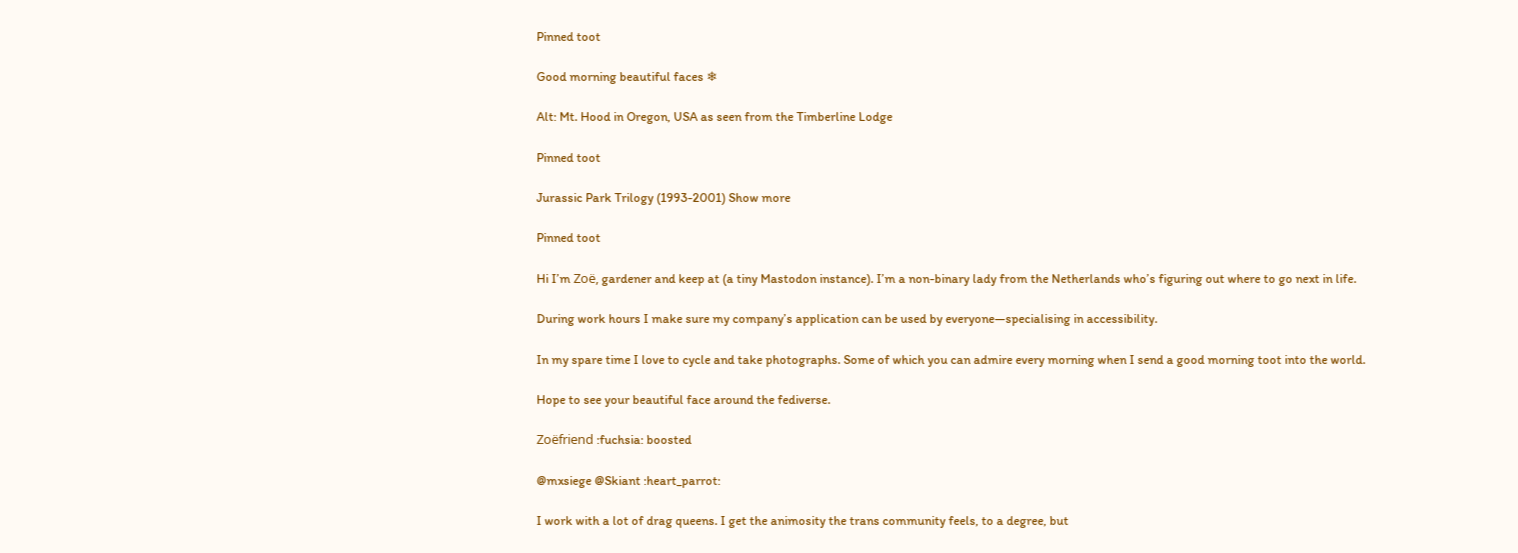Pinned toot

Good morning beautiful faces ❄

Alt: Mt. Hood in Oregon, USA as seen from the Timberline Lodge

Pinned toot

Jurassic Park Trilogy (1993-2001) Show more

Pinned toot

Hi I’m Zoë, gardener and keep at (a tiny Mastodon instance). I’m a non-binary lady from the Netherlands who’s figuring out where to go next in life.

During work hours I make sure my company’s application can be used by everyone—specialising in accessibility.

In my spare time I love to cycle and take photographs. Some of which you can admire every morning when I send a good morning toot into the world.

Hope to see your beautiful face around the fediverse.

Zoëfriend :fuchsia: boosted

@mxsiege @Skiant :heart_parrot:

I work with a lot of drag queens. I get the animosity the trans community feels, to a degree, but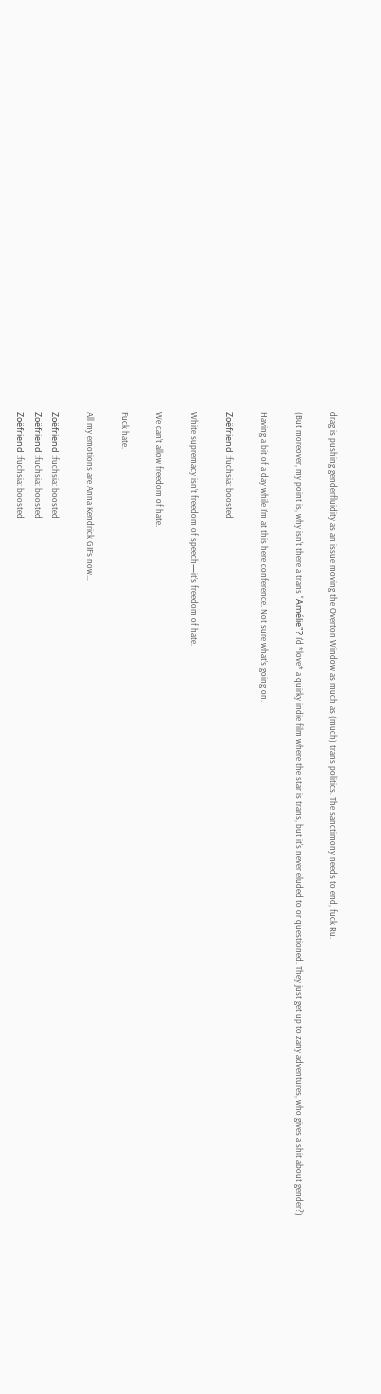drag is pushing genderfluidity as an issue moving the Overton Window as much as (much) trans politics. The sanctimony needs to end, fuck Ru.

(But moreover, my point is, why isn't there a trans "Amélie"? I'd *love* a quirky indie film where the star is trans, but it's never eluded to or questioned. They just get up to zany adventures, who gives a shit about gender?)

Having a bit of a day while I’m at this here conference. Not sure what’s going on.

Zoëfriend :fuchsia: boosted

White supremacy isn’t freedom of speech—it’s freedom of hate.

We can’t allow freedom of hate.

Fuck hate.

All my emotions are Anna Kendrick GIFs now…

Zoëfriend :fuchsia: boosted
Zoëfriend :fuchsia: boosted
Zoëfriend :fuchsia: boosted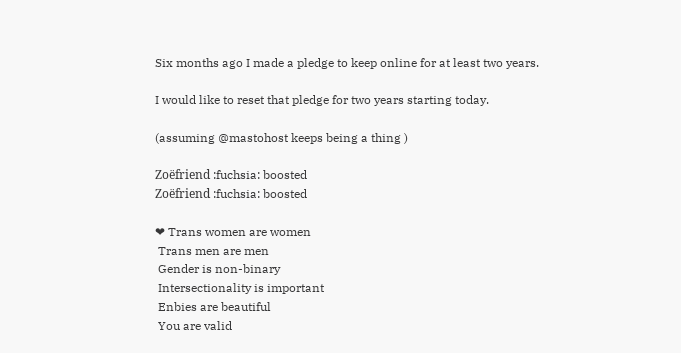Six months ago I made a pledge to keep online for at least two years.

I would like to reset that pledge for two years starting today.

(assuming @mastohost keeps being a thing )

Zoëfriend :fuchsia: boosted
Zoëfriend :fuchsia: boosted

❤ Trans women are women
 Trans men are men
 Gender is non-binary
 Intersectionality is important
 Enbies are beautiful
 You are valid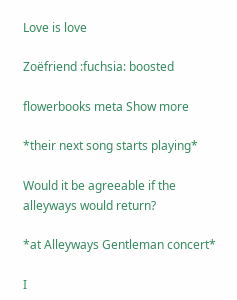Love is love

Zoëfriend :fuchsia: boosted

flowerbooks meta Show more

*their next song starts playing*

Would it be agreeable if the alleyways would return?

*at Alleyways Gentleman concert*

I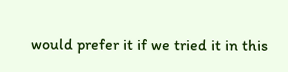would prefer it if we tried it in this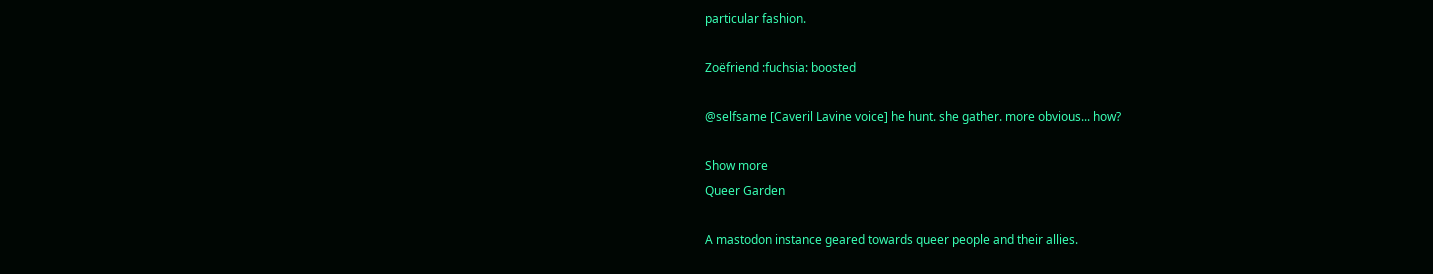particular fashion.

Zoëfriend :fuchsia: boosted

@selfsame [Caveril Lavine voice] he hunt. she gather. more obvious... how?

Show more
Queer Garden

A mastodon instance geared towards queer people and their allies.